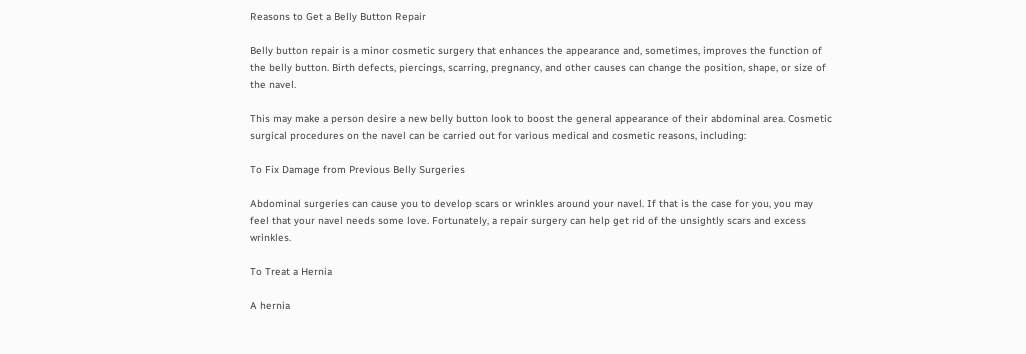Reasons to Get a Belly Button Repair

Belly button repair is a minor cosmetic surgery that enhances the appearance and, sometimes, improves the function of the belly button. Birth defects, piercings, scarring, pregnancy, and other causes can change the position, shape, or size of the navel.

This may make a person desire a new belly button look to boost the general appearance of their abdominal area. Cosmetic surgical procedures on the navel can be carried out for various medical and cosmetic reasons, including:

To Fix Damage from Previous Belly Surgeries

Abdominal surgeries can cause you to develop scars or wrinkles around your navel. If that is the case for you, you may feel that your navel needs some love. Fortunately, a repair surgery can help get rid of the unsightly scars and excess wrinkles.

To Treat a Hernia

A hernia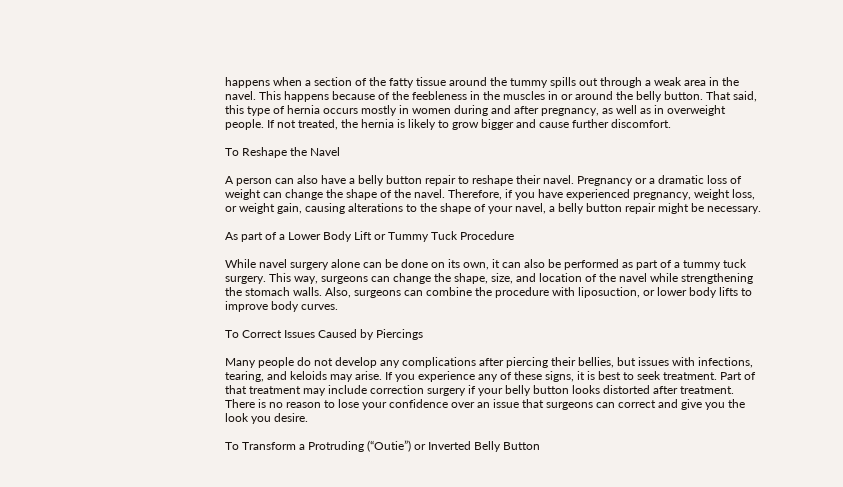happens when a section of the fatty tissue around the tummy spills out through a weak area in the navel. This happens because of the feebleness in the muscles in or around the belly button. That said, this type of hernia occurs mostly in women during and after pregnancy, as well as in overweight people. If not treated, the hernia is likely to grow bigger and cause further discomfort.

To Reshape the Navel

A person can also have a belly button repair to reshape their navel. Pregnancy or a dramatic loss of weight can change the shape of the navel. Therefore, if you have experienced pregnancy, weight loss, or weight gain, causing alterations to the shape of your navel, a belly button repair might be necessary.

As part of a Lower Body Lift or Tummy Tuck Procedure

While navel surgery alone can be done on its own, it can also be performed as part of a tummy tuck surgery. This way, surgeons can change the shape, size, and location of the navel while strengthening the stomach walls. Also, surgeons can combine the procedure with liposuction, or lower body lifts to improve body curves.

To Correct Issues Caused by Piercings

Many people do not develop any complications after piercing their bellies, but issues with infections, tearing, and keloids may arise. If you experience any of these signs, it is best to seek treatment. Part of that treatment may include correction surgery if your belly button looks distorted after treatment. There is no reason to lose your confidence over an issue that surgeons can correct and give you the look you desire.

To Transform a Protruding (“Outie”) or Inverted Belly Button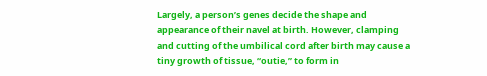Largely, a person’s genes decide the shape and appearance of their navel at birth. However, clamping and cutting of the umbilical cord after birth may cause a tiny growth of tissue, “outie,” to form in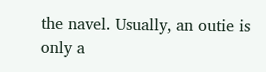the navel. Usually, an outie is only a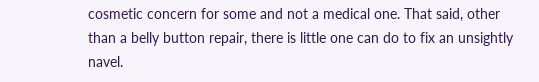cosmetic concern for some and not a medical one. That said, other than a belly button repair, there is little one can do to fix an unsightly navel.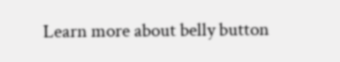Learn more about belly button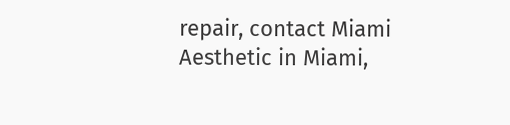repair, contact Miami Aesthetic in Miami,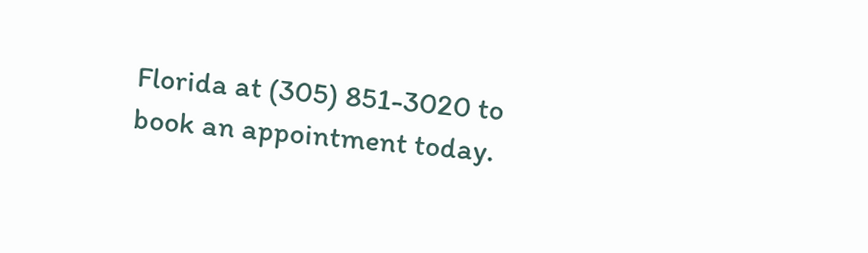Florida at (305) 851-3020 to book an appointment today.